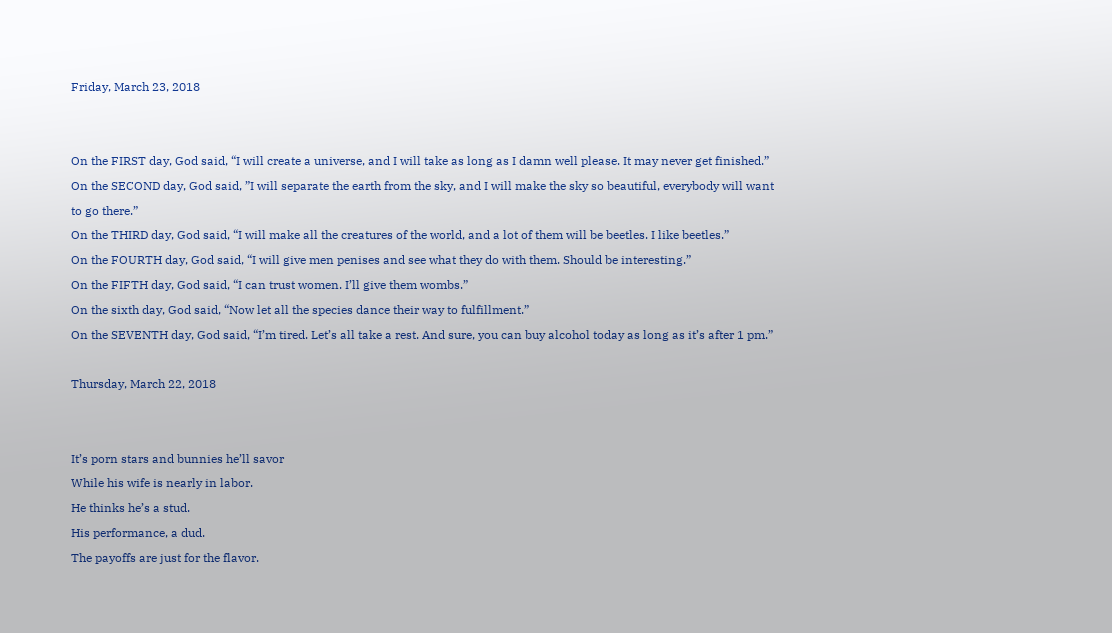Friday, March 23, 2018


On the FIRST day, God said, “I will create a universe, and I will take as long as I damn well please. It may never get finished.”
On the SECOND day, God said, ”I will separate the earth from the sky, and I will make the sky so beautiful, everybody will want to go there.”
On the THIRD day, God said, “I will make all the creatures of the world, and a lot of them will be beetles. I like beetles.”
On the FOURTH day, God said, “I will give men penises and see what they do with them. Should be interesting.”
On the FIFTH day, God said, “I can trust women. I’ll give them wombs.”
On the sixth day, God said, “Now let all the species dance their way to fulfillment.”
On the SEVENTH day, God said, “I’m tired. Let’s all take a rest. And sure, you can buy alcohol today as long as it’s after 1 pm.”

Thursday, March 22, 2018


It’s porn stars and bunnies he’ll savor
While his wife is nearly in labor.
He thinks he’s a stud.
His performance, a dud.
The payoffs are just for the flavor.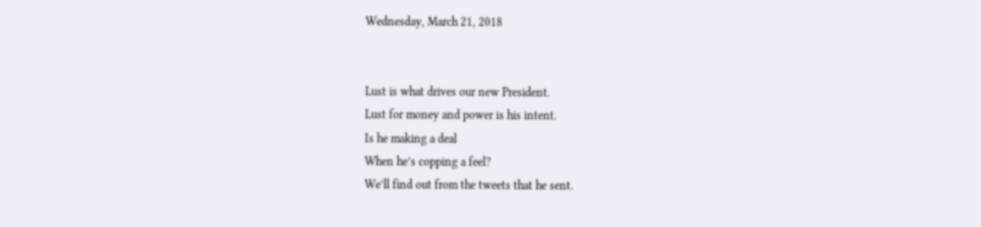Wednesday, March 21, 2018


Lust is what drives our new President.
Lust for money and power is his intent.
Is he making a deal
When he’s copping a feel?
We’ll find out from the tweets that he sent.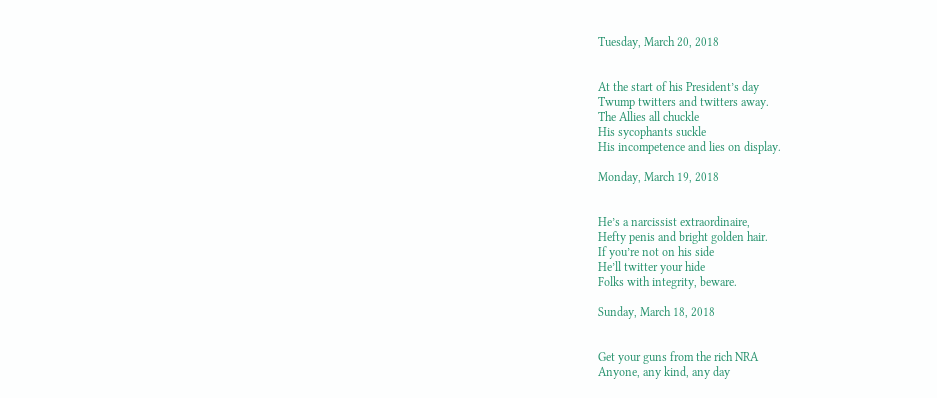Tuesday, March 20, 2018


At the start of his President’s day
Twump twitters and twitters away.
The Allies all chuckle
His sycophants suckle
His incompetence and lies on display.

Monday, March 19, 2018


He’s a narcissist extraordinaire,
Hefty penis and bright golden hair.
If you’re not on his side
He’ll twitter your hide
Folks with integrity, beware.

Sunday, March 18, 2018


Get your guns from the rich NRA
Anyone, any kind, any day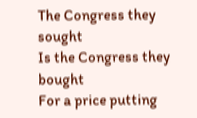The Congress they sought
Is the Congress they bought
For a price putting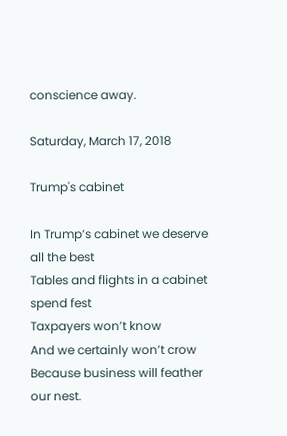conscience away.

Saturday, March 17, 2018

Trump's cabinet

In Trump’s cabinet we deserve all the best
Tables and flights in a cabinet spend fest
Taxpayers won’t know
And we certainly won’t crow
Because business will feather our nest.